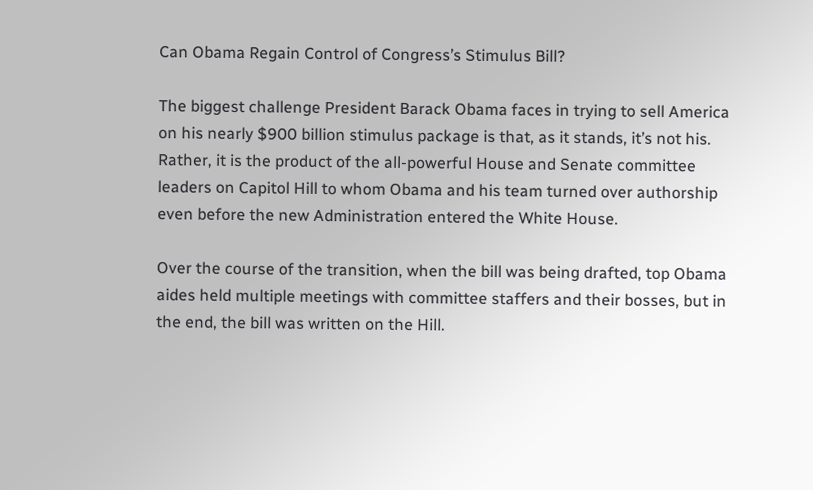Can Obama Regain Control of Congress’s Stimulus Bill?

The biggest challenge President Barack Obama faces in trying to sell America on his nearly $900 billion stimulus package is that, as it stands, it’s not his. Rather, it is the product of the all-powerful House and Senate committee leaders on Capitol Hill to whom Obama and his team turned over authorship even before the new Administration entered the White House.

Over the course of the transition, when the bill was being drafted, top Obama aides held multiple meetings with committee staffers and their bosses, but in the end, the bill was written on the Hill.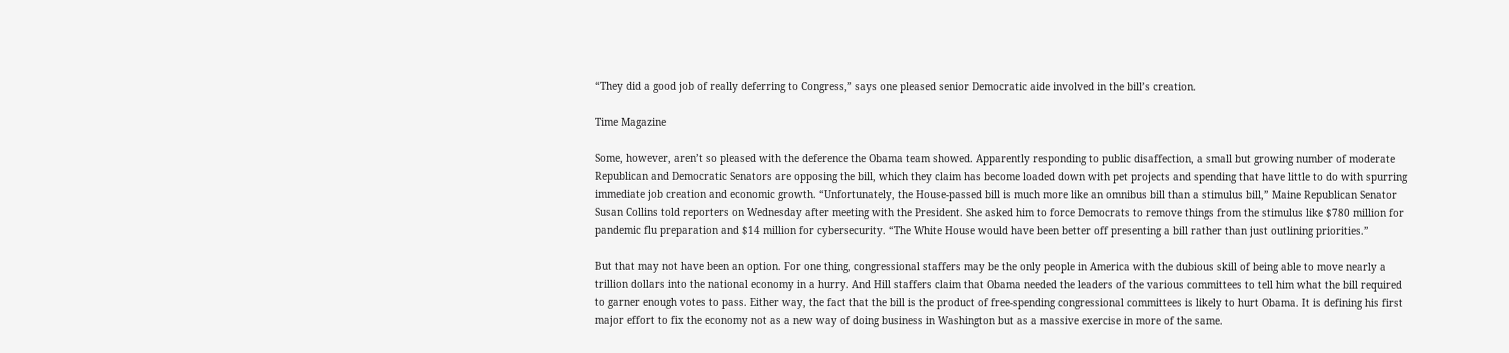“They did a good job of really deferring to Congress,” says one pleased senior Democratic aide involved in the bill’s creation.

Time Magazine

Some, however, aren’t so pleased with the deference the Obama team showed. Apparently responding to public disaffection, a small but growing number of moderate Republican and Democratic Senators are opposing the bill, which they claim has become loaded down with pet projects and spending that have little to do with spurring immediate job creation and economic growth. “Unfortunately, the House-passed bill is much more like an omnibus bill than a stimulus bill,” Maine Republican Senator Susan Collins told reporters on Wednesday after meeting with the President. She asked him to force Democrats to remove things from the stimulus like $780 million for pandemic flu preparation and $14 million for cybersecurity. “The White House would have been better off presenting a bill rather than just outlining priorities.”

But that may not have been an option. For one thing, congressional staffers may be the only people in America with the dubious skill of being able to move nearly a trillion dollars into the national economy in a hurry. And Hill staffers claim that Obama needed the leaders of the various committees to tell him what the bill required to garner enough votes to pass. Either way, the fact that the bill is the product of free-spending congressional committees is likely to hurt Obama. It is defining his first major effort to fix the economy not as a new way of doing business in Washington but as a massive exercise in more of the same.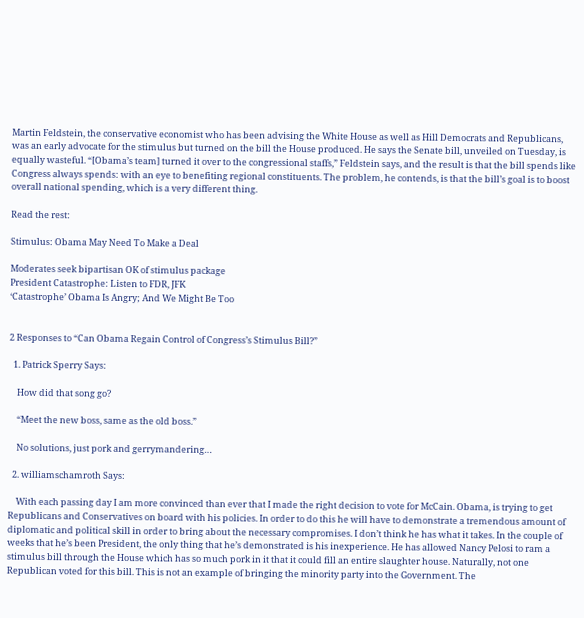Martin Feldstein, the conservative economist who has been advising the White House as well as Hill Democrats and Republicans, was an early advocate for the stimulus but turned on the bill the House produced. He says the Senate bill, unveiled on Tuesday, is equally wasteful. “[Obama’s team] turned it over to the congressional staffs,” Feldstein says, and the result is that the bill spends like Congress always spends: with an eye to benefiting regional constituents. The problem, he contends, is that the bill’s goal is to boost overall national spending, which is a very different thing.

Read the rest:

Stimulus: Obama May Need To Make a Deal

Moderates seek bipartisan OK of stimulus package
President Catastrophe: Listen to FDR, JFK
‘Catastrophe’ Obama Is Angry; And We Might Be Too


2 Responses to “Can Obama Regain Control of Congress’s Stimulus Bill?”

  1. Patrick Sperry Says:

    How did that song go?

    “Meet the new boss, same as the old boss.”

    No solutions, just pork and gerrymandering…

  2. williamschamroth Says:

    With each passing day I am more convinced than ever that I made the right decision to vote for McCain. Obama, is trying to get Republicans and Conservatives on board with his policies. In order to do this he will have to demonstrate a tremendous amount of diplomatic and political skill in order to bring about the necessary compromises. I don’t think he has what it takes. In the couple of weeks that he’s been President, the only thing that he’s demonstrated is his inexperience. He has allowed Nancy Pelosi to ram a stimulus bill through the House which has so much pork in it that it could fill an entire slaughter house. Naturally, not one Republican voted for this bill. This is not an example of bringing the minority party into the Government. The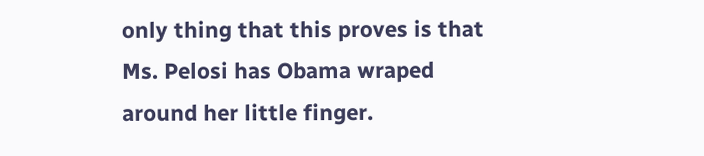only thing that this proves is that Ms. Pelosi has Obama wraped around her little finger.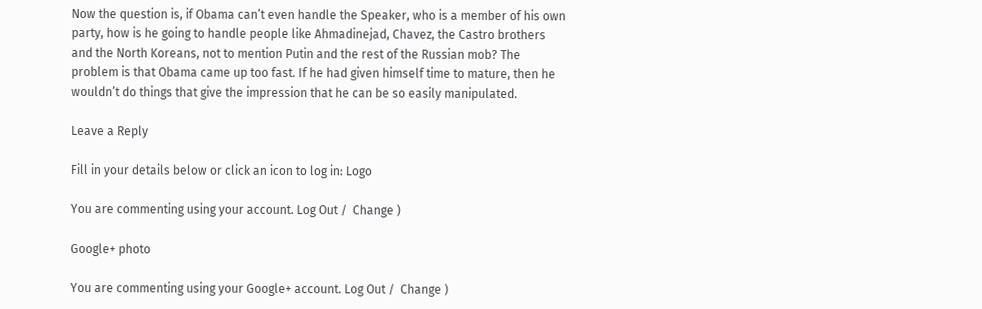Now the question is, if Obama can’t even handle the Speaker, who is a member of his own party, how is he going to handle people like Ahmadinejad, Chavez, the Castro brothers and the North Koreans, not to mention Putin and the rest of the Russian mob? The problem is that Obama came up too fast. If he had given himself time to mature, then he wouldn’t do things that give the impression that he can be so easily manipulated.

Leave a Reply

Fill in your details below or click an icon to log in: Logo

You are commenting using your account. Log Out /  Change )

Google+ photo

You are commenting using your Google+ account. Log Out /  Change )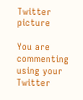Twitter picture

You are commenting using your Twitter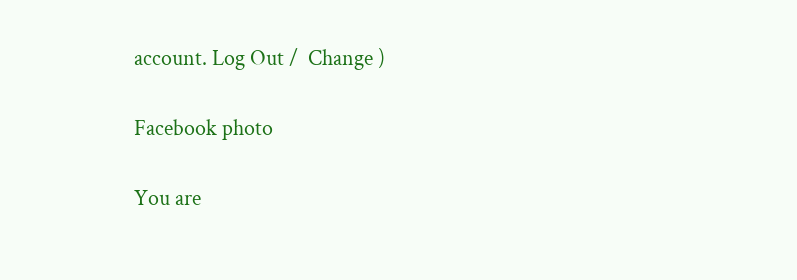account. Log Out /  Change )

Facebook photo

You are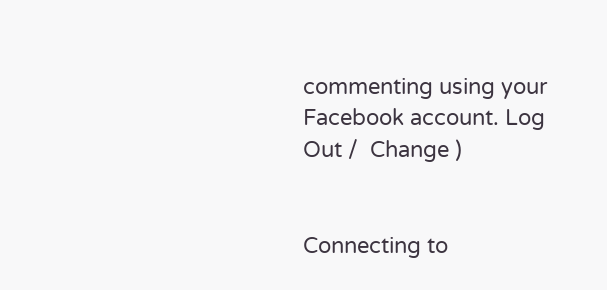commenting using your Facebook account. Log Out /  Change )


Connecting to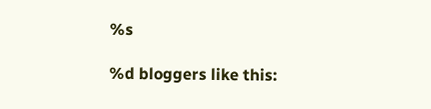%s

%d bloggers like this: